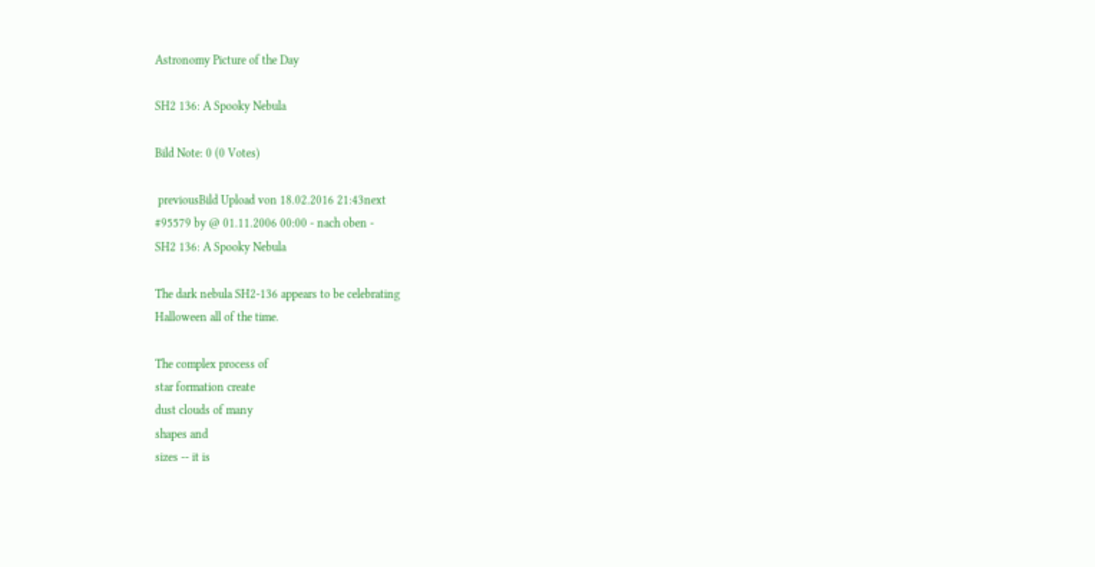Astronomy Picture of the Day

SH2 136: A Spooky Nebula

Bild Note: 0 (0 Votes)

 previousBild Upload von 18.02.2016 21:43next
#95579 by @ 01.11.2006 00:00 - nach oben -
SH2 136: A Spooky Nebula

The dark nebula SH2-136 appears to be celebrating
Halloween all of the time.

The complex process of
star formation create
dust clouds of many
shapes and
sizes -- it is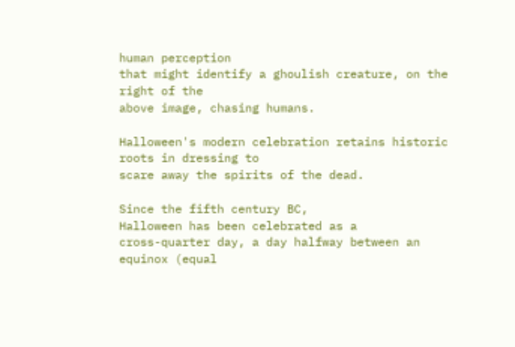human perception
that might identify a ghoulish creature, on the right of the
above image, chasing humans.

Halloween's modern celebration retains historic roots in dressing to
scare away the spirits of the dead.

Since the fifth century BC,
Halloween has been celebrated as a
cross-quarter day, a day halfway between an
equinox (equal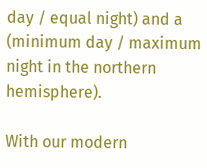day / equal night) and a
(minimum day / maximum night in the northern hemisphere).

With our modern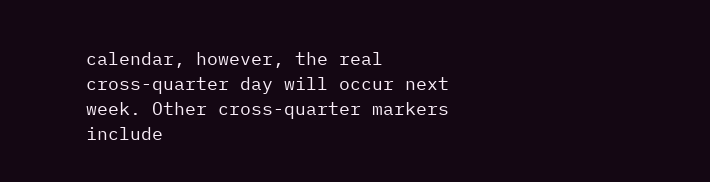calendar, however, the real
cross-quarter day will occur next week. Other cross-quarter markers include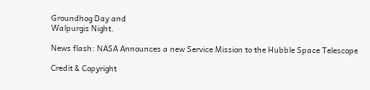Groundhog Day and
Walpurgis Night.

News flash: NASA Announces a new Service Mission to the Hubble Space Telescope

Credit & Copyright